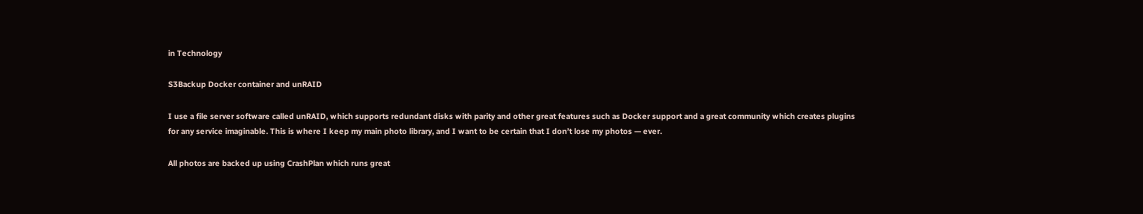in Technology

S3Backup Docker container and unRAID

I use a file server software called unRAID, which supports redundant disks with parity and other great features such as Docker support and a great community which creates plugins for any service imaginable. This is where I keep my main photo library, and I want to be certain that I don’t lose my photos — ever.

All photos are backed up using CrashPlan which runs great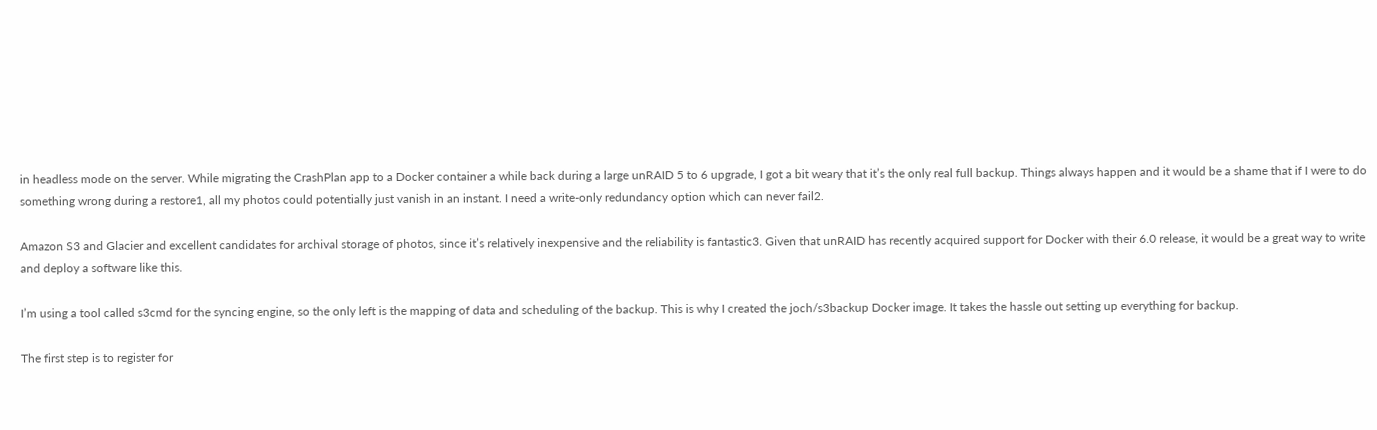in headless mode on the server. While migrating the CrashPlan app to a Docker container a while back during a large unRAID 5 to 6 upgrade, I got a bit weary that it’s the only real full backup. Things always happen and it would be a shame that if I were to do something wrong during a restore1, all my photos could potentially just vanish in an instant. I need a write-only redundancy option which can never fail2.

Amazon S3 and Glacier and excellent candidates for archival storage of photos, since it’s relatively inexpensive and the reliability is fantastic3. Given that unRAID has recently acquired support for Docker with their 6.0 release, it would be a great way to write and deploy a software like this.

I’m using a tool called s3cmd for the syncing engine, so the only left is the mapping of data and scheduling of the backup. This is why I created the joch/s3backup Docker image. It takes the hassle out setting up everything for backup.

The first step is to register for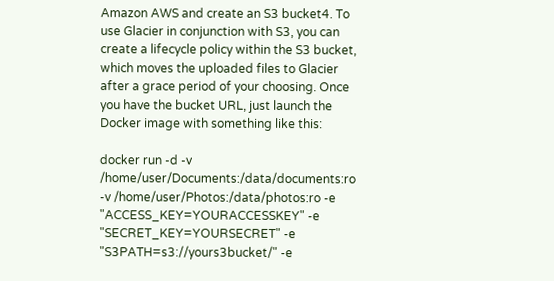Amazon AWS and create an S3 bucket4. To use Glacier in conjunction with S3, you can create a lifecycle policy within the S3 bucket, which moves the uploaded files to Glacier after a grace period of your choosing. Once you have the bucket URL, just launch the Docker image with something like this:

docker run -d -v /home/user/Documents:/data/documents:ro -v /home/user/Photos:/data/photos:ro -e "ACCESS_KEY=YOURACCESSKEY" -e "SECRET_KEY=YOURSECRET" -e "S3PATH=s3://yours3bucket/" -e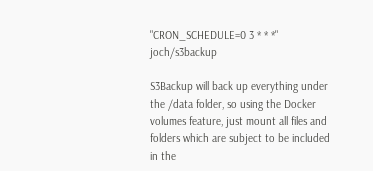"CRON_SCHEDULE=0 3 * * *" joch/s3backup

S3Backup will back up everything under the /data folder, so using the Docker volumes feature, just mount all files and folders which are subject to be included in the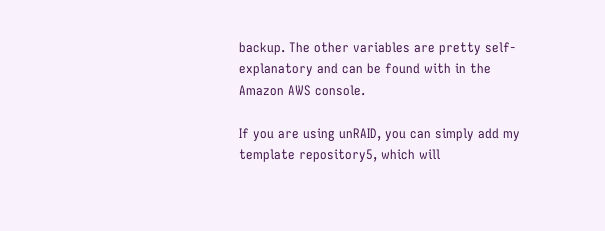backup. The other variables are pretty self-explanatory and can be found with in the Amazon AWS console.

If you are using unRAID, you can simply add my template repository5, which will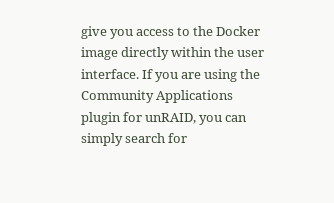give you access to the Docker image directly within the user interface. If you are using the Community Applications plugin for unRAID, you can simply search for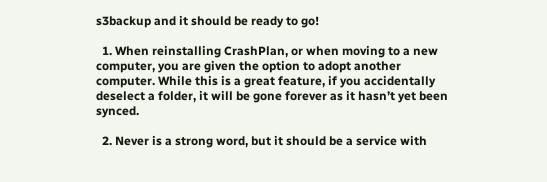s3backup and it should be ready to go!

  1. When reinstalling CrashPlan, or when moving to a new computer, you are given the option to adopt another computer. While this is a great feature, if you accidentally deselect a folder, it will be gone forever as it hasn’t yet been synced.

  2. Never is a strong word, but it should be a service with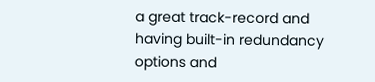a great track-record and having built-in redundancy options and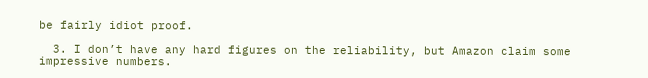be fairly idiot proof.

  3. I don’t have any hard figures on the reliability, but Amazon claim some impressive numbers.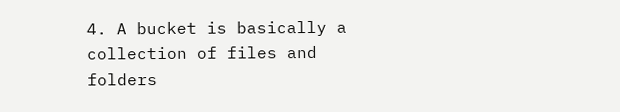4. A bucket is basically a collection of files and folders